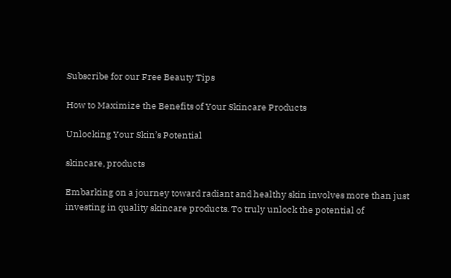Subscribe for our Free Beauty Tips

How to Maximize the Benefits of Your Skincare Products

Unlocking Your Skin’s Potential

skincare, products

Embarking on a journey toward radiant and healthy skin involves more than just investing in quality skincare products. To truly unlock the potential of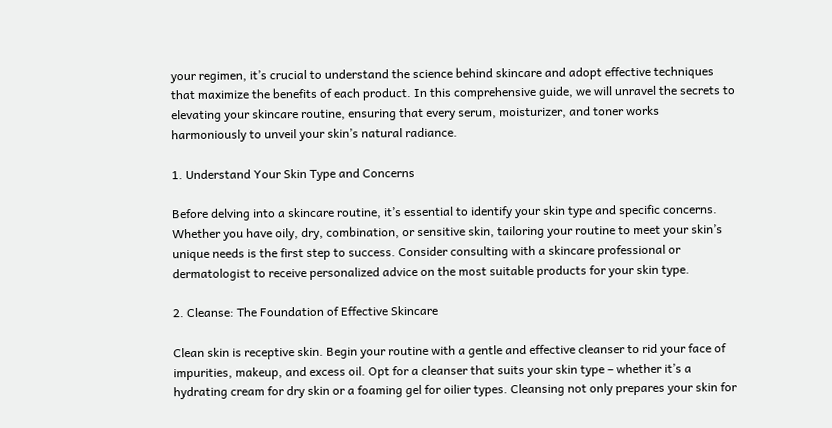your regimen, it’s crucial to understand the science behind skincare and adopt effective techniques that maximize the benefits of each product. In this comprehensive guide, we will unravel the secrets to elevating your skincare routine, ensuring that every serum, moisturizer, and toner works harmoniously to unveil your skin’s natural radiance.

1. Understand Your Skin Type and Concerns

Before delving into a skincare routine, it’s essential to identify your skin type and specific concerns. Whether you have oily, dry, combination, or sensitive skin, tailoring your routine to meet your skin’s unique needs is the first step to success. Consider consulting with a skincare professional or dermatologist to receive personalized advice on the most suitable products for your skin type.

2. Cleanse: The Foundation of Effective Skincare

Clean skin is receptive skin. Begin your routine with a gentle and effective cleanser to rid your face of impurities, makeup, and excess oil. Opt for a cleanser that suits your skin type – whether it’s a hydrating cream for dry skin or a foaming gel for oilier types. Cleansing not only prepares your skin for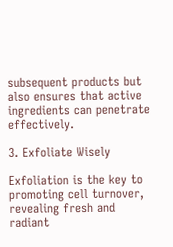subsequent products but also ensures that active ingredients can penetrate effectively.

3. Exfoliate Wisely

Exfoliation is the key to promoting cell turnover, revealing fresh and radiant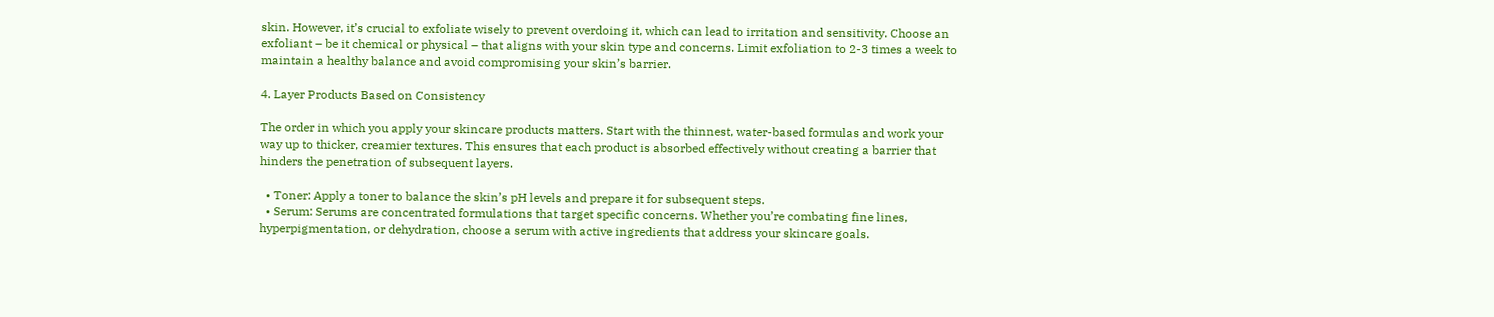skin. However, it’s crucial to exfoliate wisely to prevent overdoing it, which can lead to irritation and sensitivity. Choose an exfoliant – be it chemical or physical – that aligns with your skin type and concerns. Limit exfoliation to 2-3 times a week to maintain a healthy balance and avoid compromising your skin’s barrier.

4. Layer Products Based on Consistency

The order in which you apply your skincare products matters. Start with the thinnest, water-based formulas and work your way up to thicker, creamier textures. This ensures that each product is absorbed effectively without creating a barrier that hinders the penetration of subsequent layers.

  • Toner: Apply a toner to balance the skin’s pH levels and prepare it for subsequent steps.
  • Serum: Serums are concentrated formulations that target specific concerns. Whether you’re combating fine lines, hyperpigmentation, or dehydration, choose a serum with active ingredients that address your skincare goals.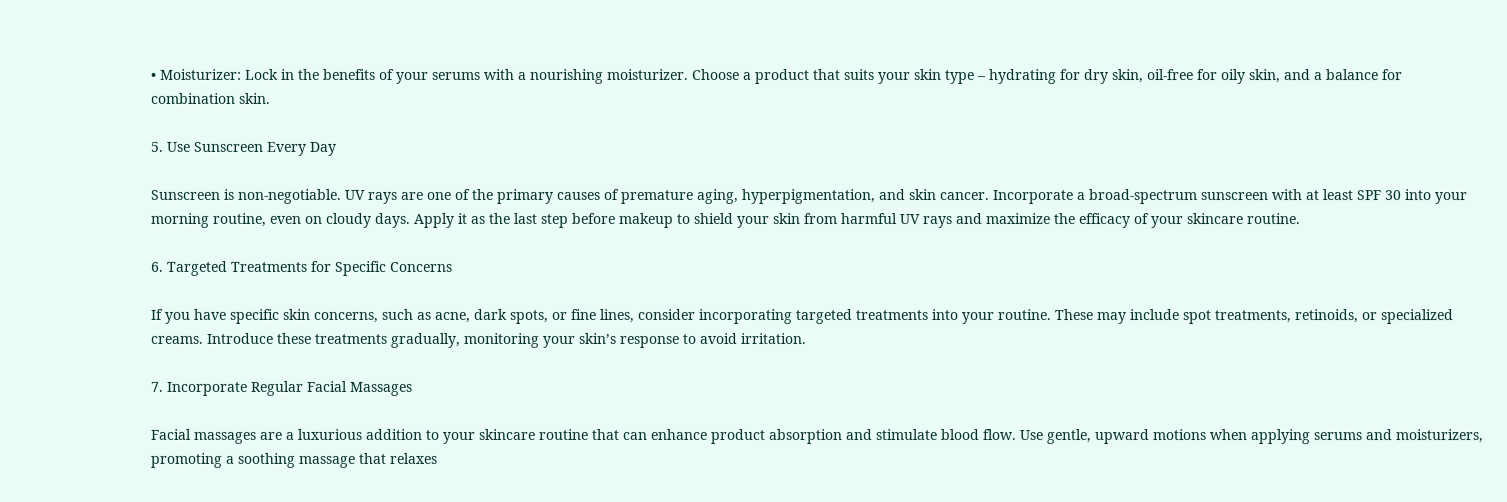• Moisturizer: Lock in the benefits of your serums with a nourishing moisturizer. Choose a product that suits your skin type – hydrating for dry skin, oil-free for oily skin, and a balance for combination skin.

5. Use Sunscreen Every Day

Sunscreen is non-negotiable. UV rays are one of the primary causes of premature aging, hyperpigmentation, and skin cancer. Incorporate a broad-spectrum sunscreen with at least SPF 30 into your morning routine, even on cloudy days. Apply it as the last step before makeup to shield your skin from harmful UV rays and maximize the efficacy of your skincare routine.

6. Targeted Treatments for Specific Concerns

If you have specific skin concerns, such as acne, dark spots, or fine lines, consider incorporating targeted treatments into your routine. These may include spot treatments, retinoids, or specialized creams. Introduce these treatments gradually, monitoring your skin’s response to avoid irritation.

7. Incorporate Regular Facial Massages

Facial massages are a luxurious addition to your skincare routine that can enhance product absorption and stimulate blood flow. Use gentle, upward motions when applying serums and moisturizers, promoting a soothing massage that relaxes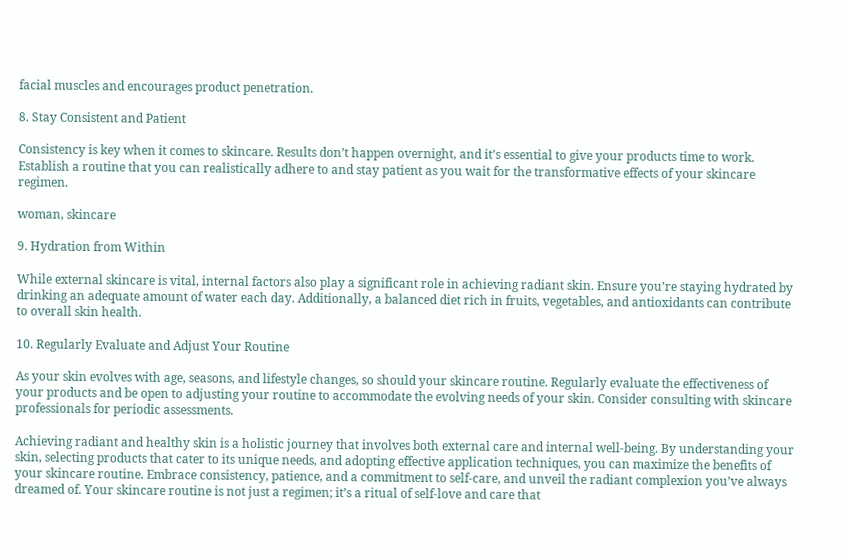facial muscles and encourages product penetration.

8. Stay Consistent and Patient

Consistency is key when it comes to skincare. Results don’t happen overnight, and it’s essential to give your products time to work. Establish a routine that you can realistically adhere to and stay patient as you wait for the transformative effects of your skincare regimen.

woman, skincare

9. Hydration from Within

While external skincare is vital, internal factors also play a significant role in achieving radiant skin. Ensure you’re staying hydrated by drinking an adequate amount of water each day. Additionally, a balanced diet rich in fruits, vegetables, and antioxidants can contribute to overall skin health.

10. Regularly Evaluate and Adjust Your Routine

As your skin evolves with age, seasons, and lifestyle changes, so should your skincare routine. Regularly evaluate the effectiveness of your products and be open to adjusting your routine to accommodate the evolving needs of your skin. Consider consulting with skincare professionals for periodic assessments.

Achieving radiant and healthy skin is a holistic journey that involves both external care and internal well-being. By understanding your skin, selecting products that cater to its unique needs, and adopting effective application techniques, you can maximize the benefits of your skincare routine. Embrace consistency, patience, and a commitment to self-care, and unveil the radiant complexion you’ve always dreamed of. Your skincare routine is not just a regimen; it’s a ritual of self-love and care that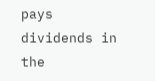pays dividends in the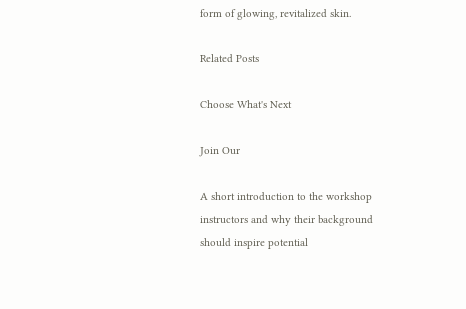form of glowing, revitalized skin.

Related Posts

Choose What's Next

Join Our

A short introduction to the workshop instructors and why their background should inspire potential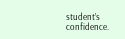student’s confidence.